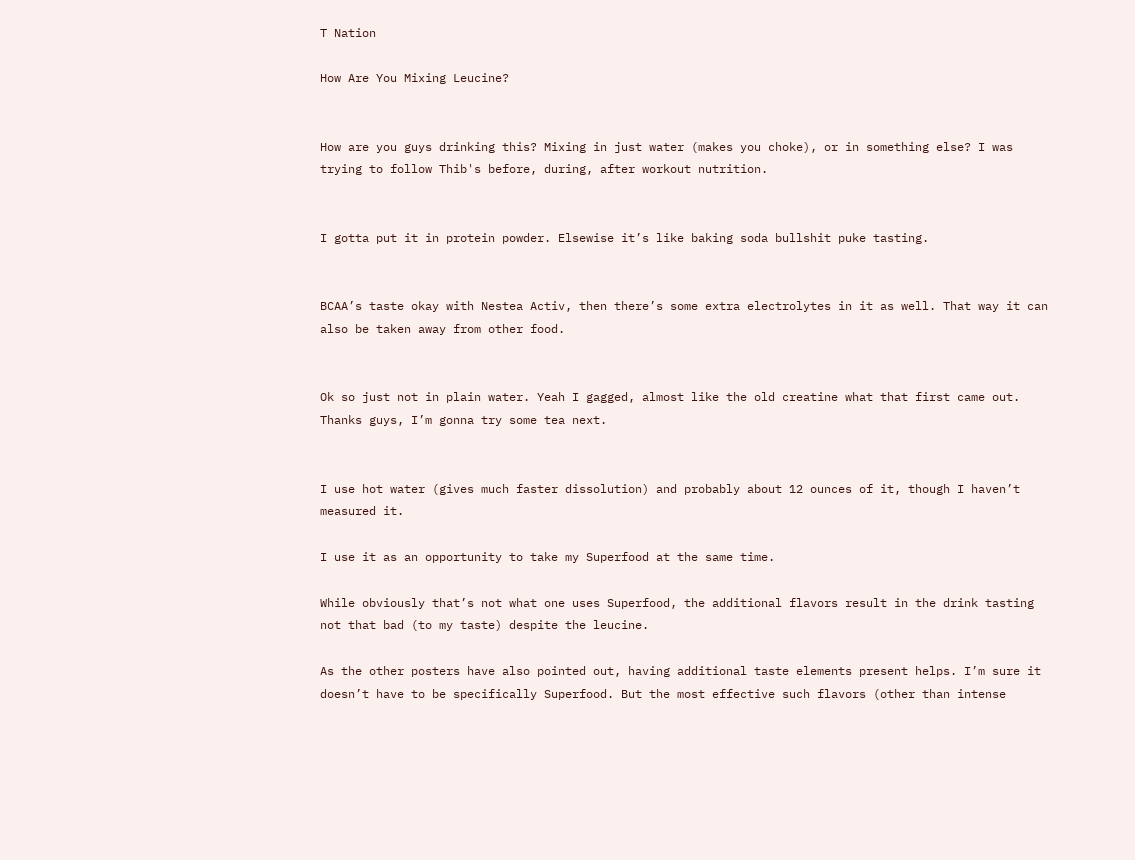T Nation

How Are You Mixing Leucine?


How are you guys drinking this? Mixing in just water (makes you choke), or in something else? I was trying to follow Thib's before, during, after workout nutrition.


I gotta put it in protein powder. Elsewise it’s like baking soda bullshit puke tasting.


BCAA’s taste okay with Nestea Activ, then there’s some extra electrolytes in it as well. That way it can also be taken away from other food.


Ok so just not in plain water. Yeah I gagged, almost like the old creatine what that first came out. Thanks guys, I’m gonna try some tea next.


I use hot water (gives much faster dissolution) and probably about 12 ounces of it, though I haven’t measured it.

I use it as an opportunity to take my Superfood at the same time.

While obviously that’s not what one uses Superfood, the additional flavors result in the drink tasting not that bad (to my taste) despite the leucine.

As the other posters have also pointed out, having additional taste elements present helps. I’m sure it doesn’t have to be specifically Superfood. But the most effective such flavors (other than intense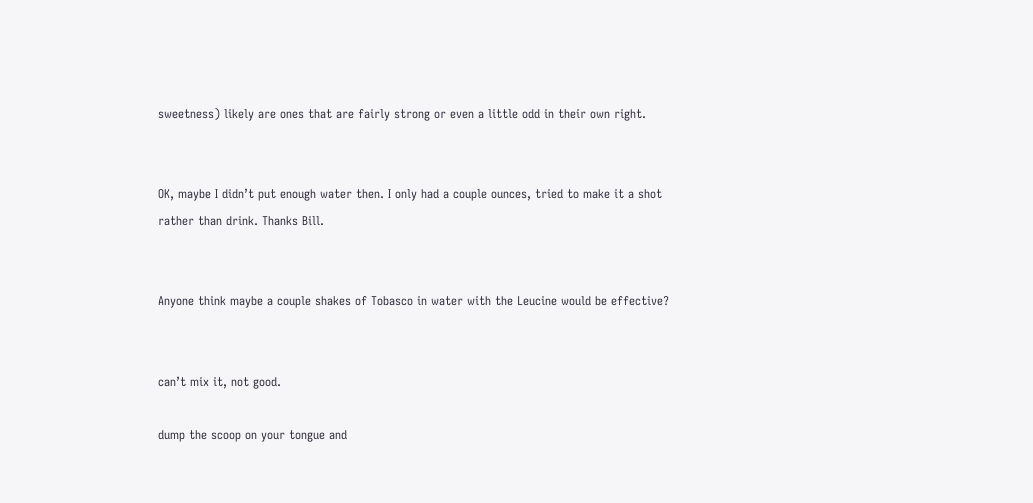sweetness) likely are ones that are fairly strong or even a little odd in their own right.


OK, maybe I didn’t put enough water then. I only had a couple ounces, tried to make it a shot rather than drink. Thanks Bill.


Anyone think maybe a couple shakes of Tobasco in water with the Leucine would be effective?


can’t mix it, not good.

dump the scoop on your tongue and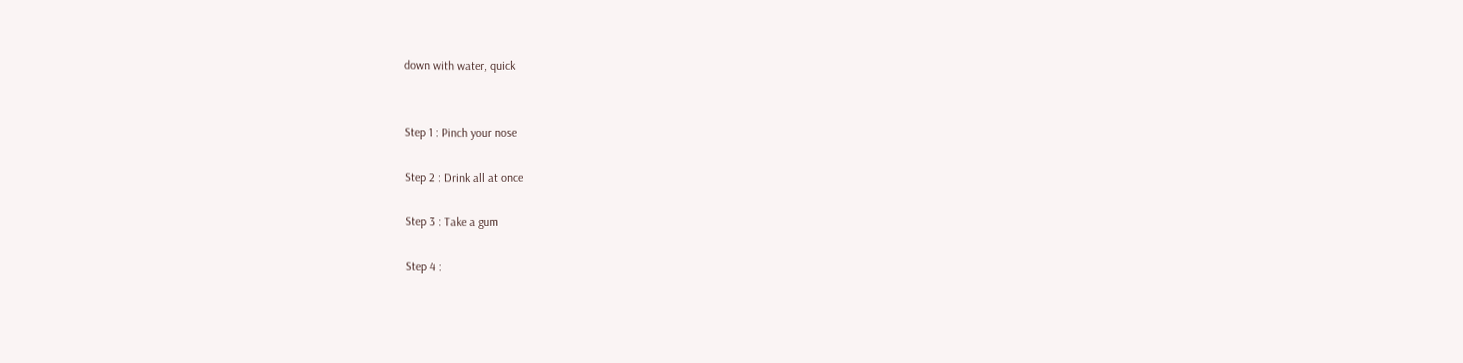down with water, quick


Step 1 : Pinch your nose

Step 2 : Drink all at once

Step 3 : Take a gum

Step 4 :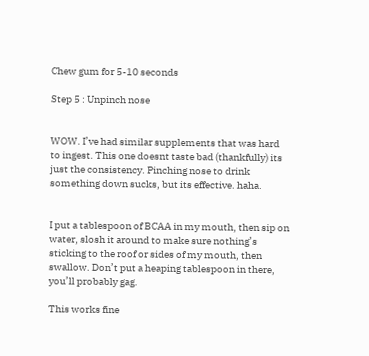Chew gum for 5-10 seconds

Step 5 : Unpinch nose


WOW. I’ve had similar supplements that was hard to ingest. This one doesnt taste bad (thankfully) its just the consistency. Pinching nose to drink something down sucks, but its effective. haha.


I put a tablespoon of BCAA in my mouth, then sip on water, slosh it around to make sure nothing’s sticking to the roof or sides of my mouth, then swallow. Don’t put a heaping tablespoon in there, you’ll probably gag.

This works fine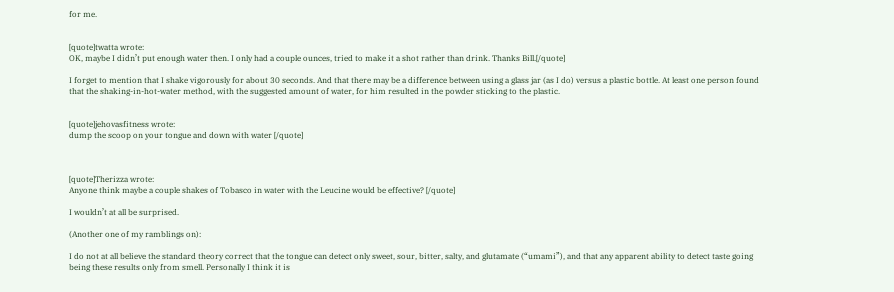for me.


[quote]twatta wrote:
OK, maybe I didn’t put enough water then. I only had a couple ounces, tried to make it a shot rather than drink. Thanks Bill.[/quote]

I forget to mention that I shake vigorously for about 30 seconds. And that there may be a difference between using a glass jar (as I do) versus a plastic bottle. At least one person found that the shaking-in-hot-water method, with the suggested amount of water, for him resulted in the powder sticking to the plastic.


[quote]jehovasfitness wrote:
dump the scoop on your tongue and down with water [/quote]



[quote]Therizza wrote:
Anyone think maybe a couple shakes of Tobasco in water with the Leucine would be effective? [/quote]

I wouldn’t at all be surprised.

(Another one of my ramblings on):

I do not at all believe the standard theory correct that the tongue can detect only sweet, sour, bitter, salty, and glutamate (“umami”), and that any apparent ability to detect taste going being these results only from smell. Personally I think it is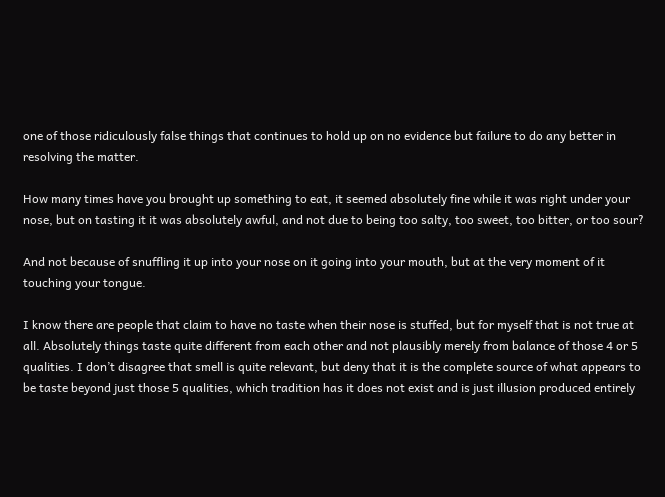one of those ridiculously false things that continues to hold up on no evidence but failure to do any better in resolving the matter.

How many times have you brought up something to eat, it seemed absolutely fine while it was right under your nose, but on tasting it it was absolutely awful, and not due to being too salty, too sweet, too bitter, or too sour?

And not because of snuffling it up into your nose on it going into your mouth, but at the very moment of it touching your tongue.

I know there are people that claim to have no taste when their nose is stuffed, but for myself that is not true at all. Absolutely things taste quite different from each other and not plausibly merely from balance of those 4 or 5 qualities. I don’t disagree that smell is quite relevant, but deny that it is the complete source of what appears to be taste beyond just those 5 qualities, which tradition has it does not exist and is just illusion produced entirely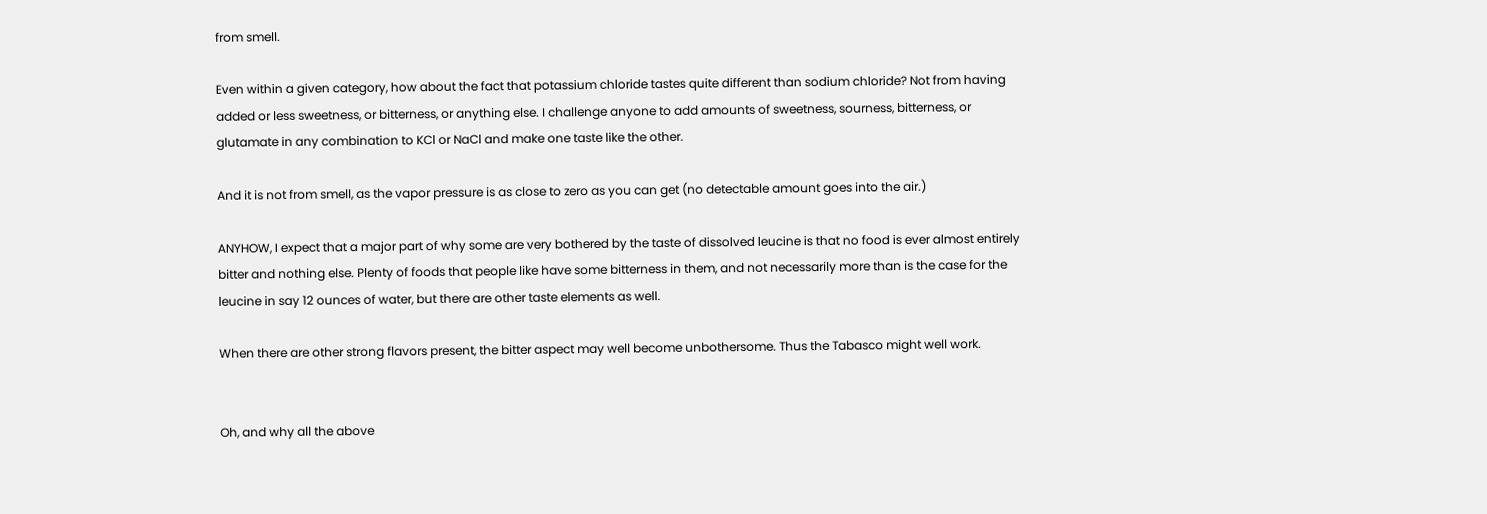from smell.

Even within a given category, how about the fact that potassium chloride tastes quite different than sodium chloride? Not from having added or less sweetness, or bitterness, or anything else. I challenge anyone to add amounts of sweetness, sourness, bitterness, or glutamate in any combination to KCl or NaCl and make one taste like the other.

And it is not from smell, as the vapor pressure is as close to zero as you can get (no detectable amount goes into the air.)

ANYHOW, I expect that a major part of why some are very bothered by the taste of dissolved leucine is that no food is ever almost entirely bitter and nothing else. Plenty of foods that people like have some bitterness in them, and not necessarily more than is the case for the leucine in say 12 ounces of water, but there are other taste elements as well.

When there are other strong flavors present, the bitter aspect may well become unbothersome. Thus the Tabasco might well work.


Oh, and why all the above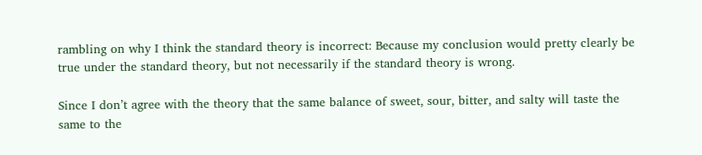rambling on why I think the standard theory is incorrect: Because my conclusion would pretty clearly be true under the standard theory, but not necessarily if the standard theory is wrong.

Since I don’t agree with the theory that the same balance of sweet, sour, bitter, and salty will taste the same to the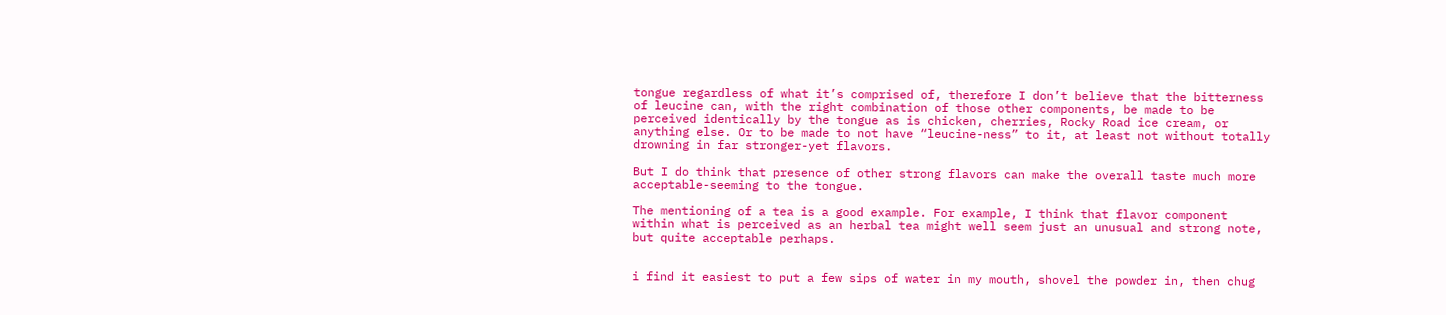tongue regardless of what it’s comprised of, therefore I don’t believe that the bitterness of leucine can, with the right combination of those other components, be made to be perceived identically by the tongue as is chicken, cherries, Rocky Road ice cream, or anything else. Or to be made to not have “leucine-ness” to it, at least not without totally drowning in far stronger-yet flavors.

But I do think that presence of other strong flavors can make the overall taste much more acceptable-seeming to the tongue.

The mentioning of a tea is a good example. For example, I think that flavor component within what is perceived as an herbal tea might well seem just an unusual and strong note, but quite acceptable perhaps.


i find it easiest to put a few sips of water in my mouth, shovel the powder in, then chug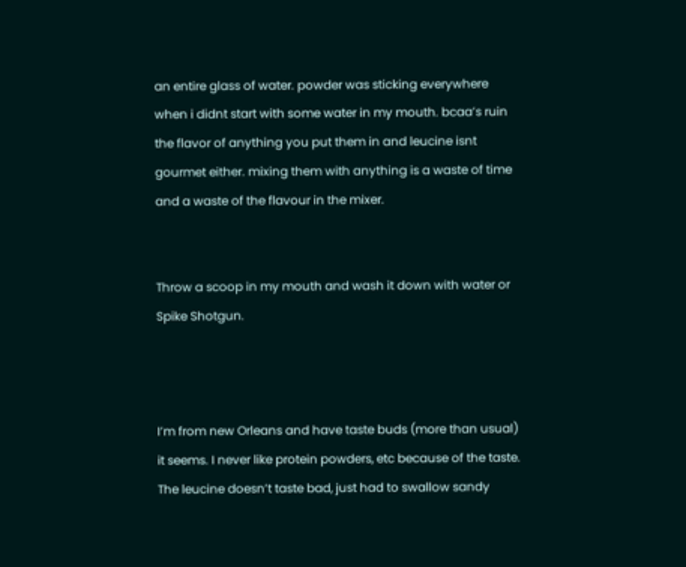an entire glass of water. powder was sticking everywhere when i didnt start with some water in my mouth. bcaa’s ruin the flavor of anything you put them in and leucine isnt gourmet either. mixing them with anything is a waste of time and a waste of the flavour in the mixer.


Throw a scoop in my mouth and wash it down with water or Spike Shotgun.



I’m from new Orleans and have taste buds (more than usual) it seems. I never like protein powders, etc because of the taste. The leucine doesn’t taste bad, just had to swallow sandy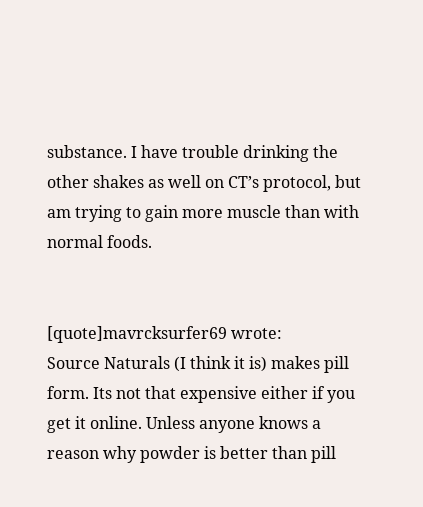substance. I have trouble drinking the other shakes as well on CT’s protocol, but am trying to gain more muscle than with normal foods.


[quote]mavrcksurfer69 wrote:
Source Naturals (I think it is) makes pill form. Its not that expensive either if you get it online. Unless anyone knows a reason why powder is better than pill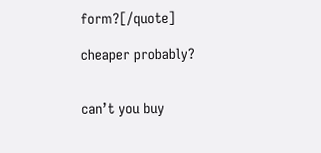form?[/quote]

cheaper probably?


can’t you buy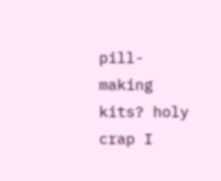pill-making kits? holy crap I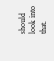should look into that.